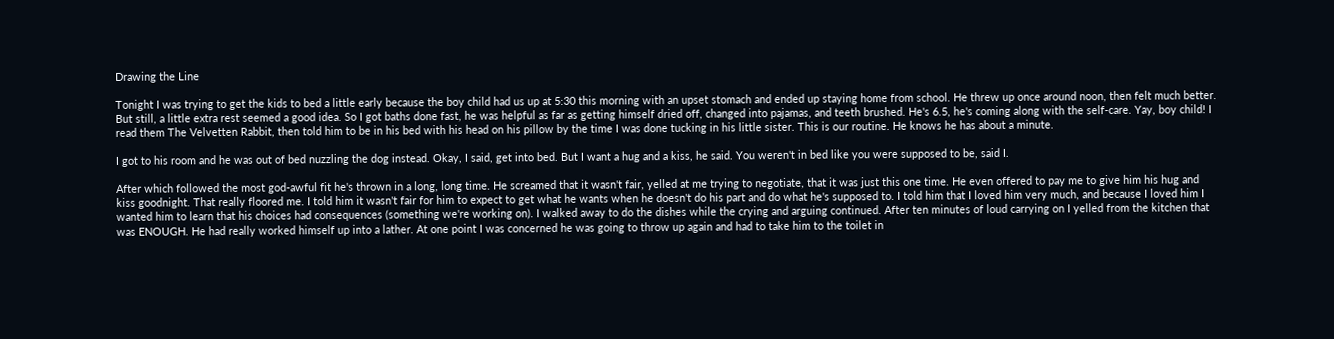Drawing the Line

Tonight I was trying to get the kids to bed a little early because the boy child had us up at 5:30 this morning with an upset stomach and ended up staying home from school. He threw up once around noon, then felt much better. But still, a little extra rest seemed a good idea. So I got baths done fast, he was helpful as far as getting himself dried off, changed into pajamas, and teeth brushed. He's 6.5, he's coming along with the self-care. Yay, boy child! I read them The Velvetten Rabbit, then told him to be in his bed with his head on his pillow by the time I was done tucking in his little sister. This is our routine. He knows he has about a minute.

I got to his room and he was out of bed nuzzling the dog instead. Okay, I said, get into bed. But I want a hug and a kiss, he said. You weren't in bed like you were supposed to be, said I.

After which followed the most god-awful fit he's thrown in a long, long time. He screamed that it wasn't fair, yelled at me trying to negotiate, that it was just this one time. He even offered to pay me to give him his hug and kiss goodnight. That really floored me. I told him it wasn't fair for him to expect to get what he wants when he doesn't do his part and do what he's supposed to. I told him that I loved him very much, and because I loved him I wanted him to learn that his choices had consequences (something we're working on). I walked away to do the dishes while the crying and arguing continued. After ten minutes of loud carrying on I yelled from the kitchen that was ENOUGH. He had really worked himself up into a lather. At one point I was concerned he was going to throw up again and had to take him to the toilet in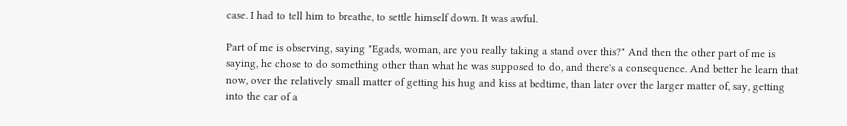case. I had to tell him to breathe, to settle himself down. It was awful.

Part of me is observing, saying "Egads, woman, are you really taking a stand over this?" And then the other part of me is saying, he chose to do something other than what he was supposed to do, and there's a consequence. And better he learn that now, over the relatively small matter of getting his hug and kiss at bedtime, than later over the larger matter of, say, getting into the car of a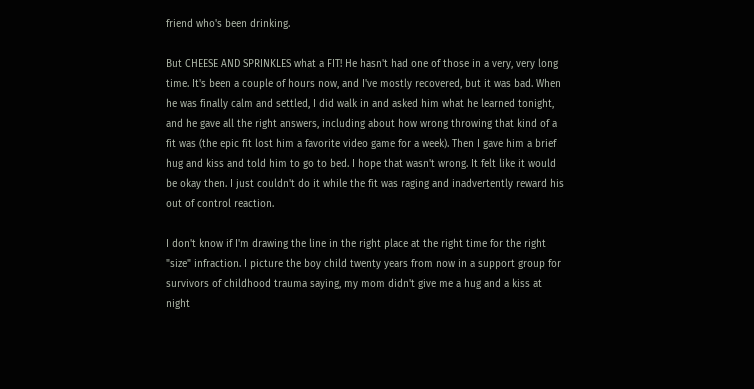friend who's been drinking.

But CHEESE AND SPRINKLES what a FIT! He hasn't had one of those in a very, very long time. It's been a couple of hours now, and I've mostly recovered, but it was bad. When he was finally calm and settled, I did walk in and asked him what he learned tonight, and he gave all the right answers, including about how wrong throwing that kind of a fit was (the epic fit lost him a favorite video game for a week). Then I gave him a brief hug and kiss and told him to go to bed. I hope that wasn't wrong. It felt like it would be okay then. I just couldn't do it while the fit was raging and inadvertently reward his out of control reaction.

I don't know if I'm drawing the line in the right place at the right time for the right "size" infraction. I picture the boy child twenty years from now in a support group for survivors of childhood trauma saying, my mom didn't give me a hug and a kiss at night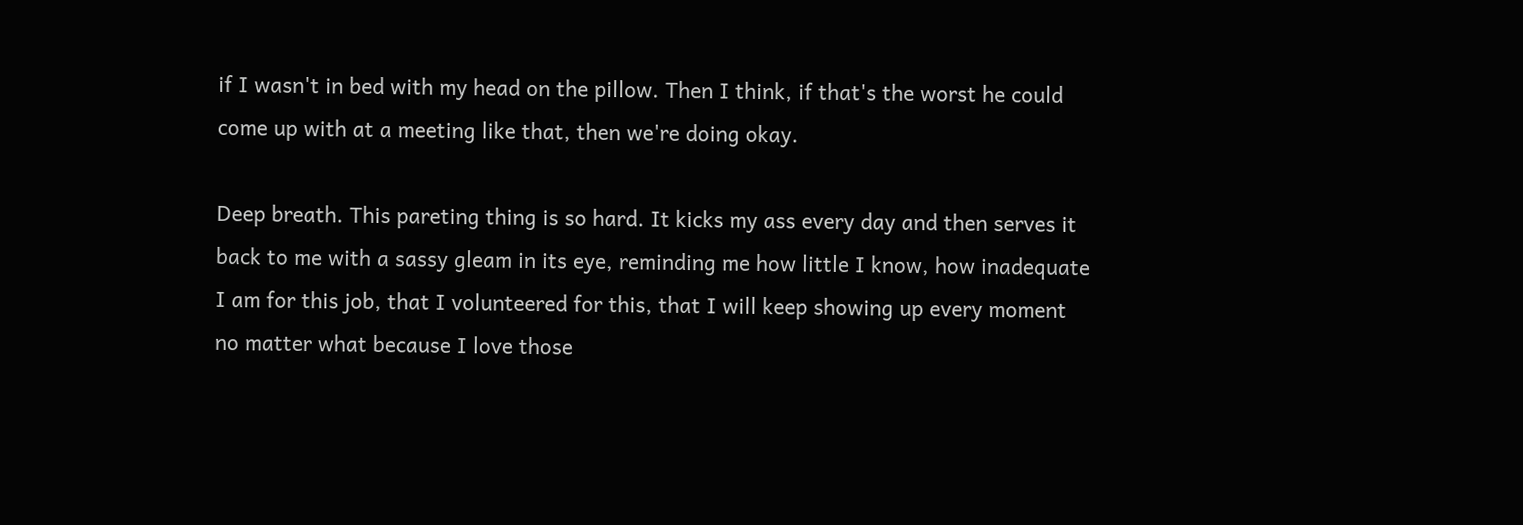if I wasn't in bed with my head on the pillow. Then I think, if that's the worst he could come up with at a meeting like that, then we're doing okay.

Deep breath. This pareting thing is so hard. It kicks my ass every day and then serves it back to me with a sassy gleam in its eye, reminding me how little I know, how inadequate I am for this job, that I volunteered for this, that I will keep showing up every moment no matter what because I love those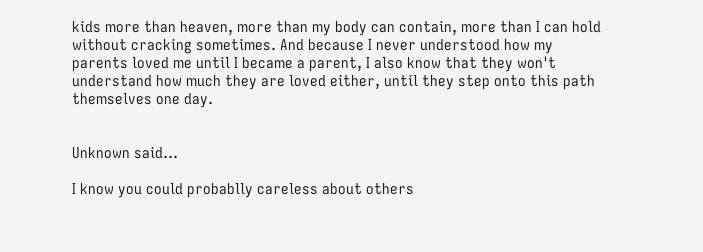kids more than heaven, more than my body can contain, more than I can hold without cracking sometimes. And because I never understood how my parents loved me until I became a parent, I also know that they won't understand how much they are loved either, until they step onto this path themselves one day.


Unknown said...

I know you could probablly careless about others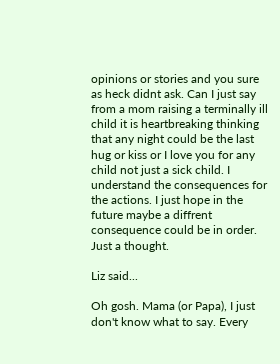opinions or stories and you sure as heck didnt ask. Can I just say from a mom raising a terminally ill child it is heartbreaking thinking that any night could be the last hug or kiss or I love you for any child not just a sick child. I understand the consequences for the actions. I just hope in the future maybe a diffrent consequence could be in order. Just a thought.

Liz said...

Oh gosh. Mama (or Papa), I just don't know what to say. Every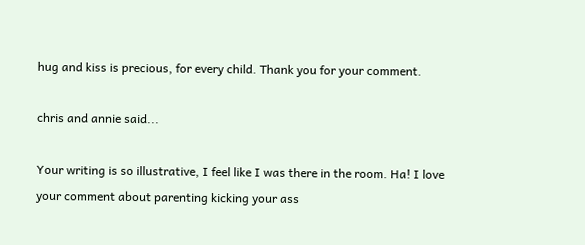hug and kiss is precious, for every child. Thank you for your comment.

chris and annie said...

Your writing is so illustrative, I feel like I was there in the room. Ha! I love your comment about parenting kicking your ass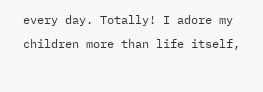every day. Totally! I adore my children more than life itself,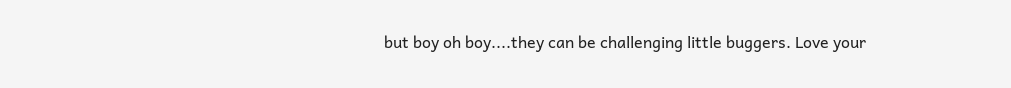but boy oh boy....they can be challenging little buggers. Love your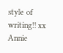style of writing!! xx Annie